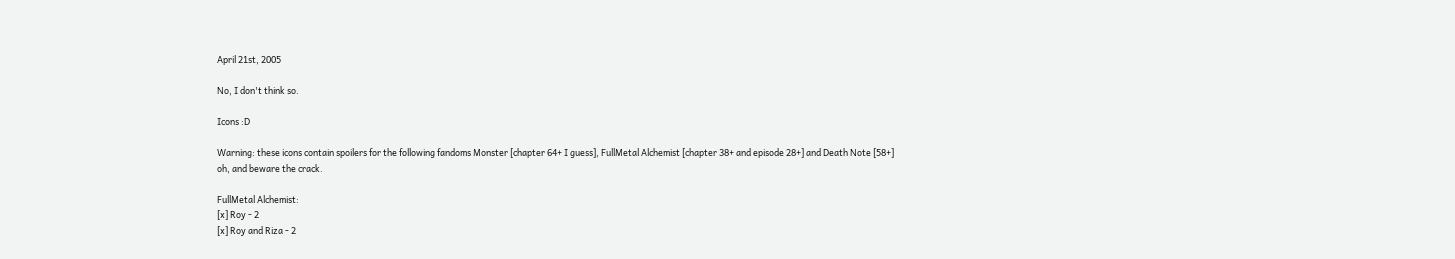April 21st, 2005

No, I don't think so.

Icons :D

Warning: these icons contain spoilers for the following fandoms Monster [chapter 64+ I guess], FullMetal Alchemist [chapter 38+ and episode 28+] and Death Note [58+]
oh, and beware the crack.

FullMetal Alchemist:
[x] Roy - 2
[x] Roy and Riza - 2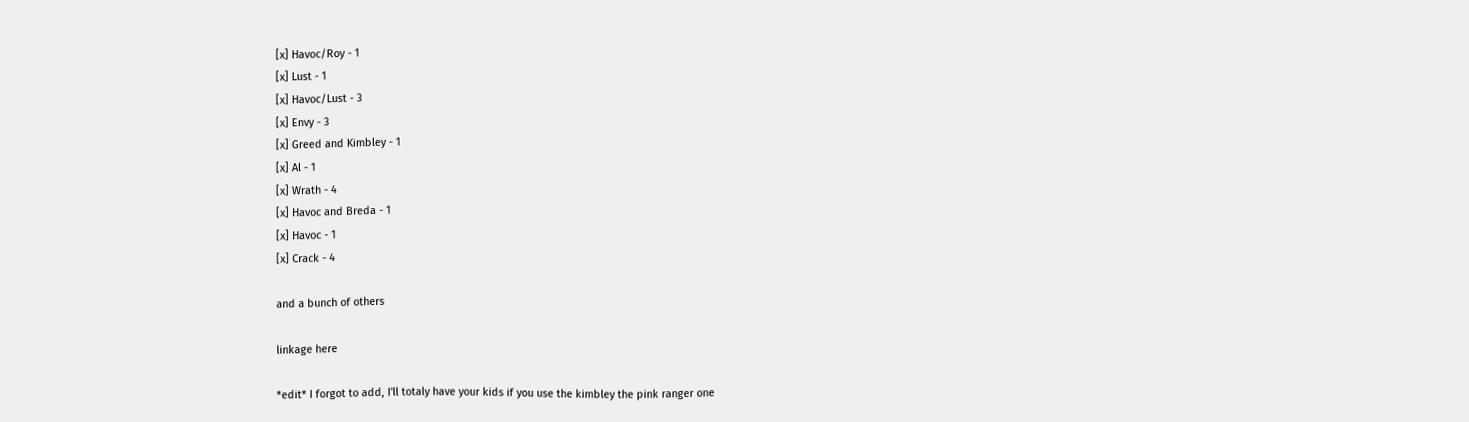[x] Havoc/Roy - 1
[x] Lust - 1
[x] Havoc/Lust - 3
[x] Envy - 3
[x] Greed and Kimbley - 1
[x] Al - 1
[x] Wrath - 4
[x] Havoc and Breda - 1
[x] Havoc - 1
[x] Crack - 4

and a bunch of others

linkage here

*edit* I forgot to add, I'll totaly have your kids if you use the kimbley the pink ranger one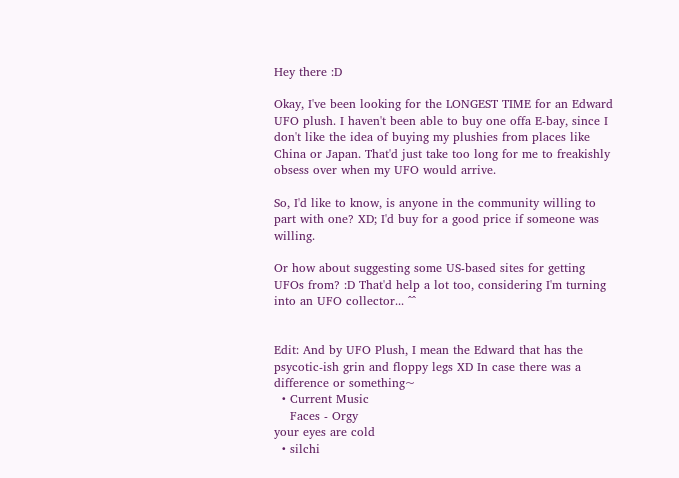Hey there :D

Okay, I've been looking for the LONGEST TIME for an Edward UFO plush. I haven't been able to buy one offa E-bay, since I don't like the idea of buying my plushies from places like China or Japan. That'd just take too long for me to freakishly obsess over when my UFO would arrive.

So, I'd like to know, is anyone in the community willing to part with one? XD; I'd buy for a good price if someone was willing.

Or how about suggesting some US-based sites for getting UFOs from? :D That'd help a lot too, considering I'm turning into an UFO collector... ^^


Edit: And by UFO Plush, I mean the Edward that has the psycotic-ish grin and floppy legs XD In case there was a difference or something~
  • Current Music
    Faces - Orgy
your eyes are cold
  • silchi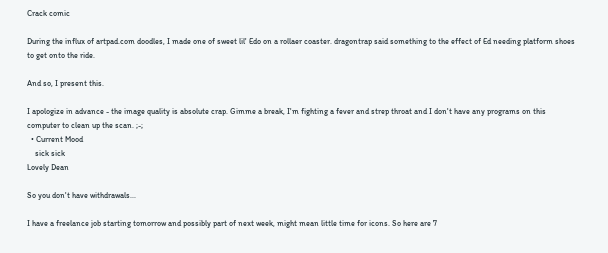Crack comic

During the influx of artpad.com doodles, I made one of sweet lil' Edo on a rollaer coaster. dragontrap said something to the effect of Ed needing platform shoes to get onto the ride.

And so, I present this.

I apologize in advance - the image quality is absolute crap. Gimme a break, I'm fighting a fever and strep throat and I don't have any programs on this computer to clean up the scan. ;-;
  • Current Mood
    sick sick
Lovely Dean

So you don't have withdrawals...

I have a freelance job starting tomorrow and possibly part of next week, might mean little time for icons. So here are 7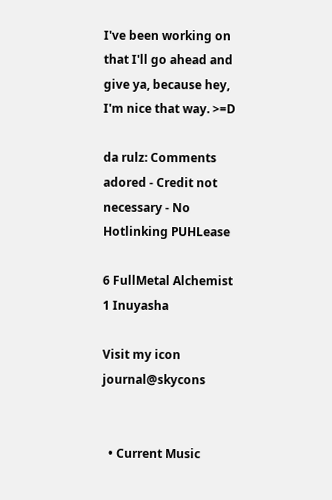I've been working on that I'll go ahead and give ya, because hey, I'm nice that way. >=D

da rulz: Comments adored - Credit not necessary - No Hotlinking PUHLease

6 FullMetal Alchemist
1 Inuyasha

Visit my icon journal@skycons


  • Current Music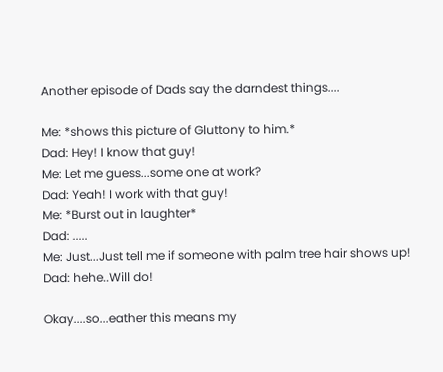Another episode of Dads say the darndest things....

Me: *shows this picture of Gluttony to him.*
Dad: Hey! I know that guy!
Me: Let me guess...some one at work?
Dad: Yeah! I work with that guy!
Me: *Burst out in laughter*
Dad: .....
Me: Just...Just tell me if someone with palm tree hair shows up!
Dad: hehe..Will do!

Okay....so...eather this means my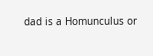dad is a Homunculus or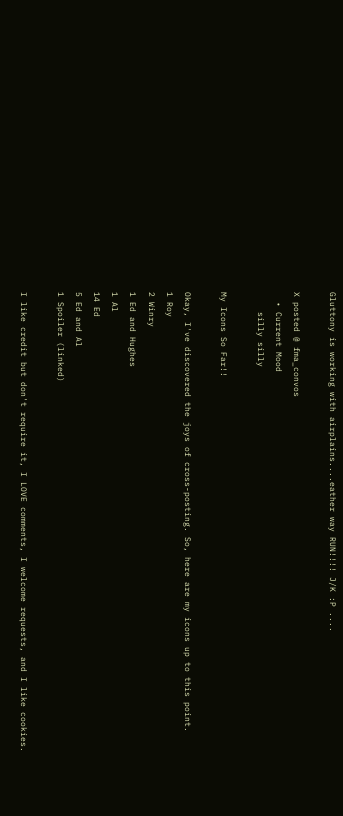Gluttony is working with airplains....eather way RUN!!!! J/K :P ....

X posted @ fma_convos
  • Current Mood
    silly silly

My Icons So Far!!

Okay, I've discovered the joys of cross-posting. So, here are my icons up to this point.
1 Roy
2 Winry
1 Ed and Hughes
1 Al
14 Ed
5 Ed and Al
1 Spoiler (linked)

I like credit but don't require it, I LOVE comments, I welcome requests, and I like cookies.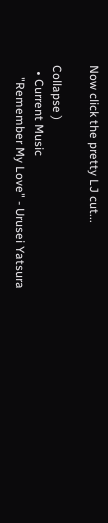Now click the pretty LJ cut...

Collapse )
  • Current Music
    "Remember My Love" - Urusei Yatsura